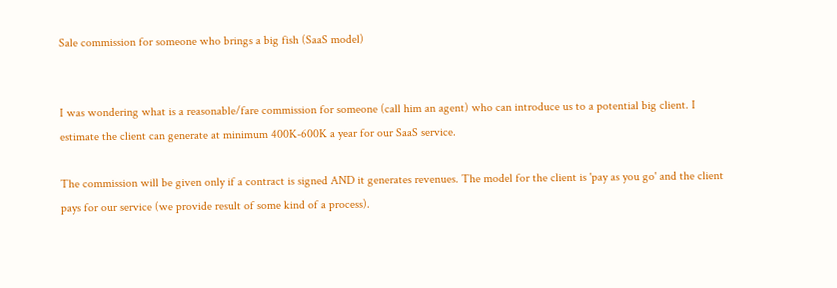Sale commission for someone who brings a big fish (SaaS model)


I was wondering what is a reasonable/fare commission for someone (call him an agent) who can introduce us to a potential big client. I estimate the client can generate at minimum 400K-600K a year for our SaaS service.

The commission will be given only if a contract is signed AND it generates revenues. The model for the client is 'pay as you go' and the client pays for our service (we provide result of some kind of a process).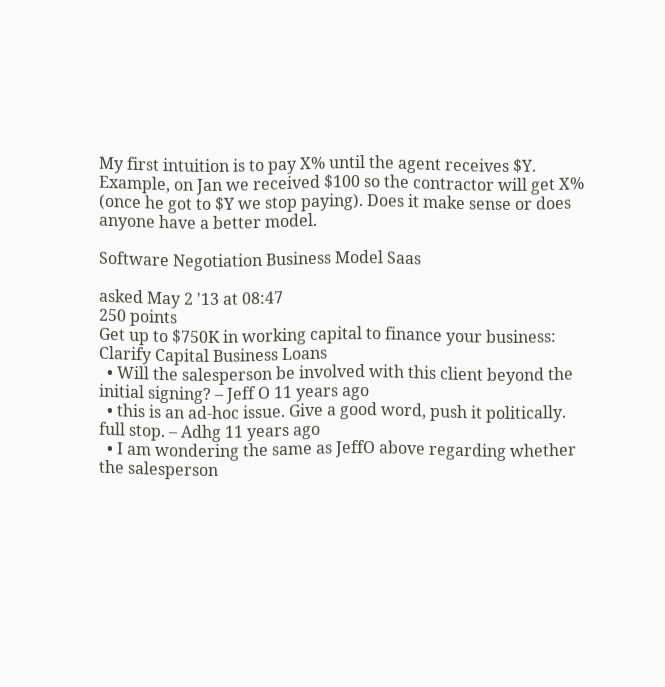My first intuition is to pay X% until the agent receives $Y. Example, on Jan we received $100 so the contractor will get X% (once he got to $Y we stop paying). Does it make sense or does anyone have a better model.

Software Negotiation Business Model Saas

asked May 2 '13 at 08:47
250 points
Get up to $750K in working capital to finance your business: Clarify Capital Business Loans
  • Will the salesperson be involved with this client beyond the initial signing? – Jeff O 11 years ago
  • this is an ad-hoc issue. Give a good word, push it politically. full stop. – Adhg 11 years ago
  • I am wondering the same as JeffO above regarding whether the salesperson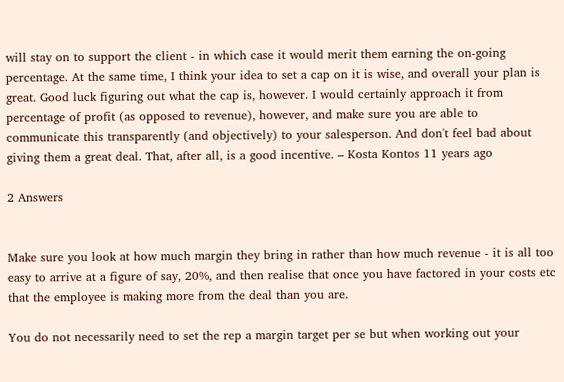will stay on to support the client - in which case it would merit them earning the on-going percentage. At the same time, I think your idea to set a cap on it is wise, and overall your plan is great. Good luck figuring out what the cap is, however. I would certainly approach it from percentage of profit (as opposed to revenue), however, and make sure you are able to communicate this transparently (and objectively) to your salesperson. And don't feel bad about giving them a great deal. That, after all, is a good incentive. – Kosta Kontos 11 years ago

2 Answers


Make sure you look at how much margin they bring in rather than how much revenue - it is all too easy to arrive at a figure of say, 20%, and then realise that once you have factored in your costs etc that the employee is making more from the deal than you are.

You do not necessarily need to set the rep a margin target per se but when working out your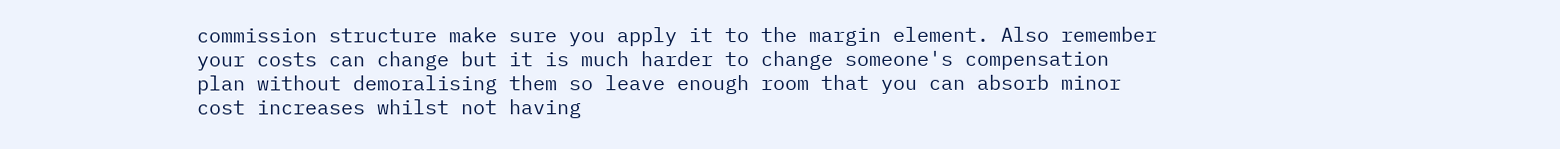commission structure make sure you apply it to the margin element. Also remember your costs can change but it is much harder to change someone's compensation plan without demoralising them so leave enough room that you can absorb minor cost increases whilst not having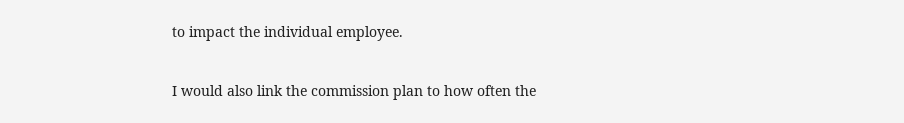to impact the individual employee.

I would also link the commission plan to how often the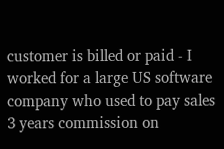customer is billed or paid - I worked for a large US software company who used to pay sales 3 years commission on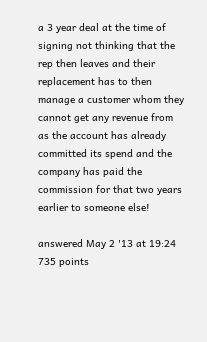a 3 year deal at the time of signing not thinking that the rep then leaves and their replacement has to then manage a customer whom they cannot get any revenue from as the account has already committed its spend and the company has paid the commission for that two years earlier to someone else!

answered May 2 '13 at 19:24
735 points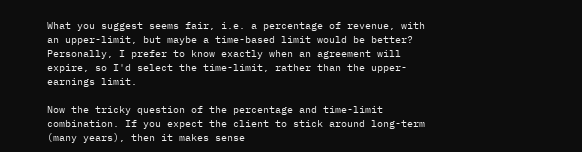What you suggest seems fair, i.e. a percentage of revenue, with an upper-limit, but maybe a time-based limit would be better? Personally, I prefer to know exactly when an agreement will expire, so I'd select the time-limit, rather than the upper-earnings limit.

Now the tricky question of the percentage and time-limit combination. If you expect the client to stick around long-term (many years), then it makes sense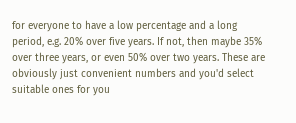for everyone to have a low percentage and a long period, e.g. 20% over five years. If not, then maybe 35% over three years, or even 50% over two years. These are obviously just convenient numbers and you'd select suitable ones for you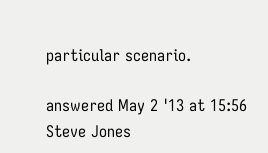particular scenario.

answered May 2 '13 at 15:56
Steve Jones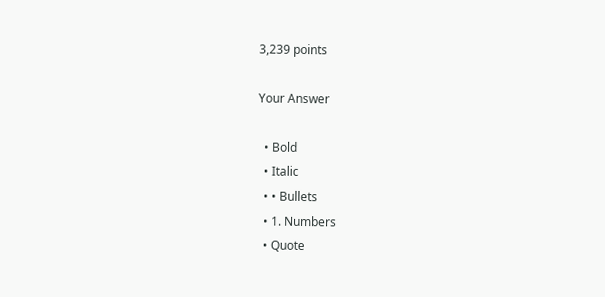3,239 points

Your Answer

  • Bold
  • Italic
  • • Bullets
  • 1. Numbers
  • Quote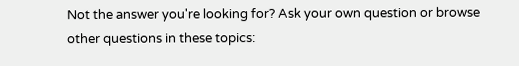Not the answer you're looking for? Ask your own question or browse other questions in these topics: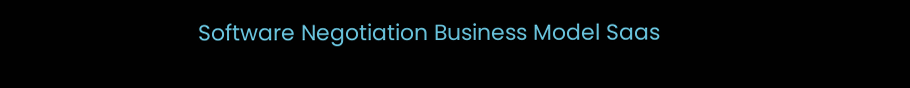Software Negotiation Business Model Saas